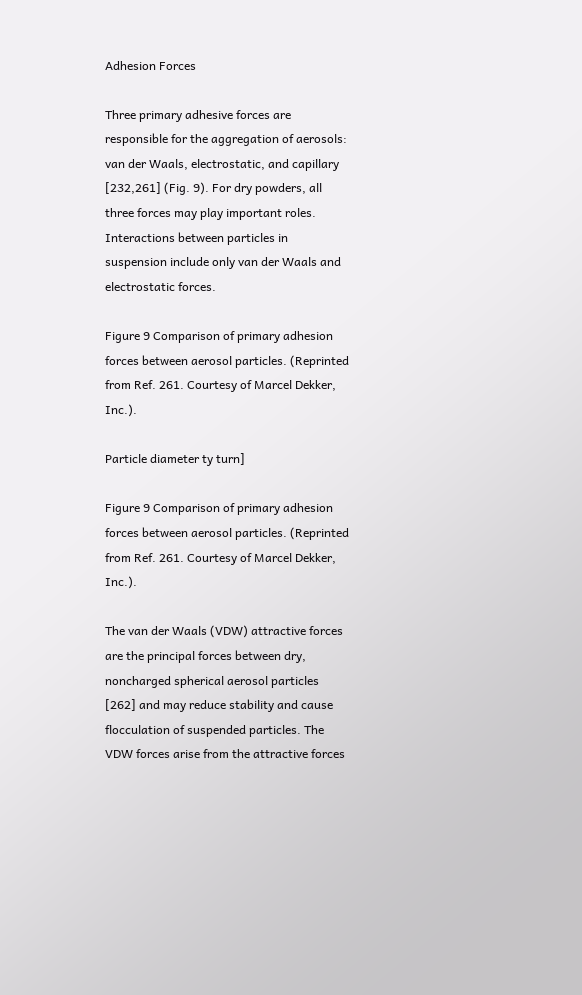Adhesion Forces

Three primary adhesive forces are responsible for the aggregation of aerosols: van der Waals, electrostatic, and capillary [232,261] (Fig. 9). For dry powders, all three forces may play important roles. Interactions between particles in suspension include only van der Waals and electrostatic forces.

Figure 9 Comparison of primary adhesion forces between aerosol particles. (Reprinted from Ref. 261. Courtesy of Marcel Dekker, Inc.).

Particle diameter ty turn]

Figure 9 Comparison of primary adhesion forces between aerosol particles. (Reprinted from Ref. 261. Courtesy of Marcel Dekker, Inc.).

The van der Waals (VDW) attractive forces are the principal forces between dry, noncharged spherical aerosol particles [262] and may reduce stability and cause flocculation of suspended particles. The VDW forces arise from the attractive forces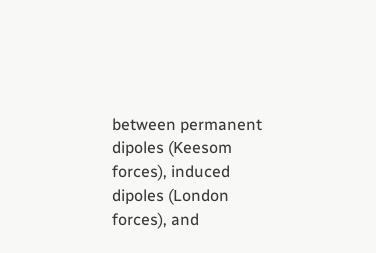between permanent dipoles (Keesom forces), induced dipoles (London forces), and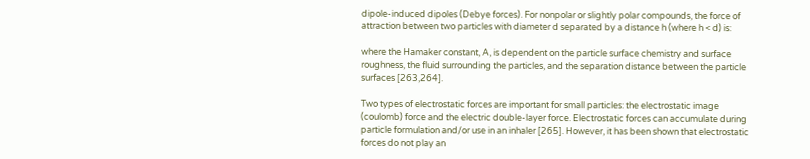dipole-induced dipoles (Debye forces). For nonpolar or slightly polar compounds, the force of attraction between two particles with diameter d separated by a distance h (where h < d) is:

where the Hamaker constant, A, is dependent on the particle surface chemistry and surface roughness, the fluid surrounding the particles, and the separation distance between the particle surfaces [263,264].

Two types of electrostatic forces are important for small particles: the electrostatic image (coulomb) force and the electric double-layer force. Electrostatic forces can accumulate during particle formulation and/or use in an inhaler [265]. However, it has been shown that electrostatic forces do not play an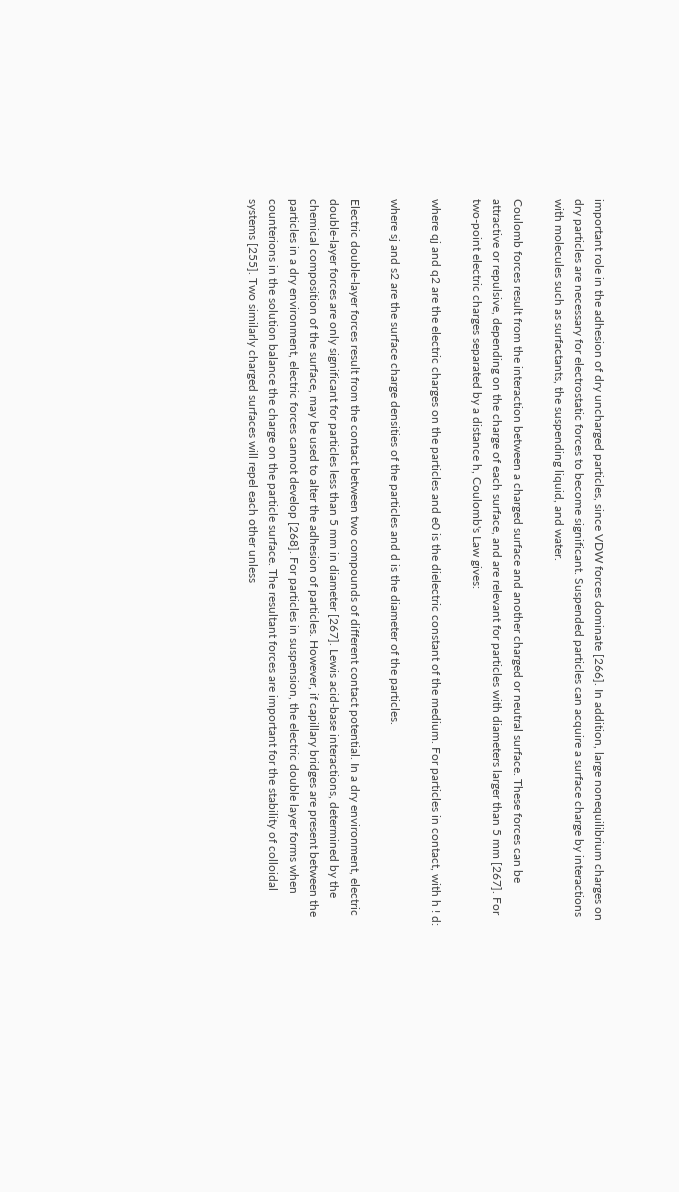important role in the adhesion of dry uncharged particles, since VDW forces dominate [266]. In addition, large nonequilibrium charges on dry particles are necessary for electrostatic forces to become significant. Suspended particles can acquire a surface charge by interactions with molecules such as surfactants, the suspending liquid, and water.

Coulomb forces result from the interaction between a charged surface and another charged or neutral surface. These forces can be attractive or repulsive, depending on the charge of each surface, and are relevant for particles with diameters larger than 5 mm [267]. For two-point electric charges separated by a distance h, Coulomb's Law gives:

where qj and q2 are the electric charges on the particles and e0 is the dielectric constant of the medium. For particles in contact, with h ! d:

where sj and s2 are the surface charge densities of the particles and d is the diameter of the particles.

Electric double-layer forces result from the contact between two compounds of different contact potential. In a dry environment, electric double-layer forces are only significant for particles less than 5 mm in diameter [267]. Lewis acid-base interactions, determined by the chemical composition of the surface, may be used to alter the adhesion of particles. However, if capillary bridges are present between the particles in a dry environment, electric forces cannot develop [268]. For particles in suspension, the electric double layer forms when counterions in the solution balance the charge on the particle surface. The resultant forces are important for the stability of colloidal systems [255]. Two similarly charged surfaces will repel each other unless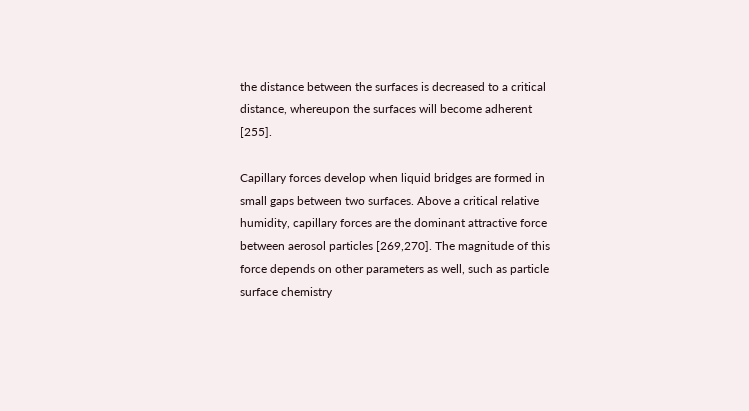the distance between the surfaces is decreased to a critical distance, whereupon the surfaces will become adherent [255].

Capillary forces develop when liquid bridges are formed in small gaps between two surfaces. Above a critical relative humidity, capillary forces are the dominant attractive force between aerosol particles [269,270]. The magnitude of this force depends on other parameters as well, such as particle surface chemistry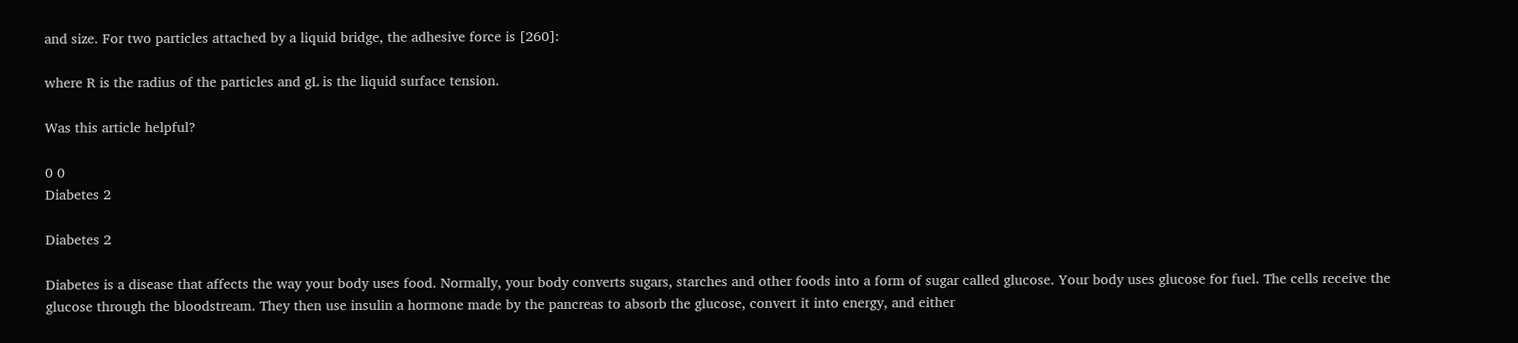and size. For two particles attached by a liquid bridge, the adhesive force is [260]:

where R is the radius of the particles and gL is the liquid surface tension.

Was this article helpful?

0 0
Diabetes 2

Diabetes 2

Diabetes is a disease that affects the way your body uses food. Normally, your body converts sugars, starches and other foods into a form of sugar called glucose. Your body uses glucose for fuel. The cells receive the glucose through the bloodstream. They then use insulin a hormone made by the pancreas to absorb the glucose, convert it into energy, and either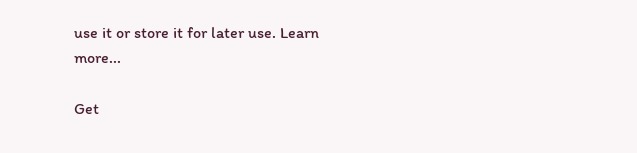use it or store it for later use. Learn more...

Get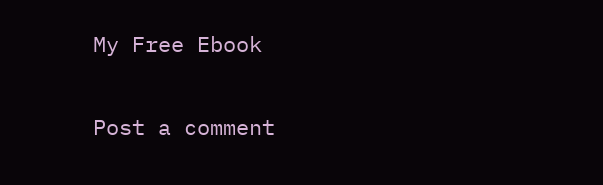My Free Ebook

Post a comment